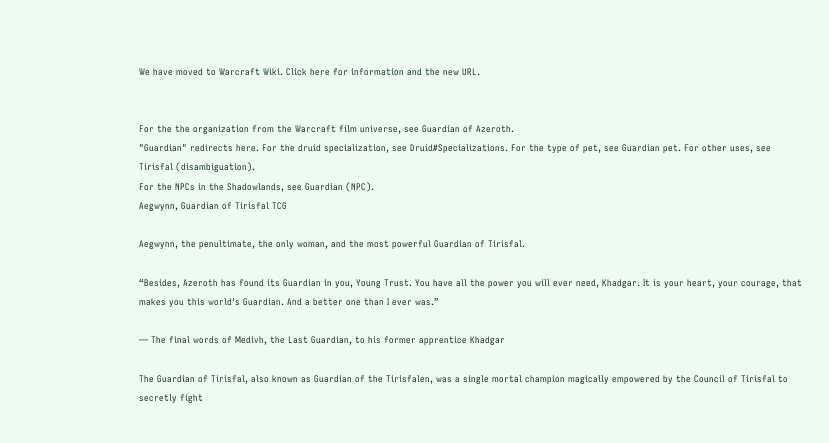We have moved to Warcraft Wiki. Click here for information and the new URL.


For the the organization from the Warcraft film universe, see Guardian of Azeroth.
"Guardian" redirects here. For the druid specialization, see Druid#Specializations. For the type of pet, see Guardian pet. For other uses, see Tirisfal (disambiguation).
For the NPCs in the Shadowlands, see Guardian (NPC).
Aegwynn, Guardian of Tirisfal TCG

Aegwynn, the penultimate, the only woman, and the most powerful Guardian of Tirisfal.

“Besides, Azeroth has found its Guardian in you, Young Trust. You have all the power you will ever need, Khadgar. It is your heart, your courage, that makes you this world's Guardian. And a better one than I ever was.”

— The final words of Medivh, the Last Guardian, to his former apprentice Khadgar

The Guardian of Tirisfal, also known as Guardian of the Tirisfalen, was a single mortal champion magically empowered by the Council of Tirisfal to secretly fight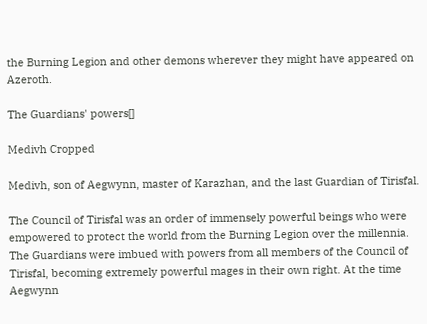the Burning Legion and other demons wherever they might have appeared on Azeroth.

The Guardians' powers[]

Medivh Cropped

Medivh, son of Aegwynn, master of Karazhan, and the last Guardian of Tirisfal.

The Council of Tirisfal was an order of immensely powerful beings who were empowered to protect the world from the Burning Legion over the millennia. The Guardians were imbued with powers from all members of the Council of Tirisfal, becoming extremely powerful mages in their own right. At the time Aegwynn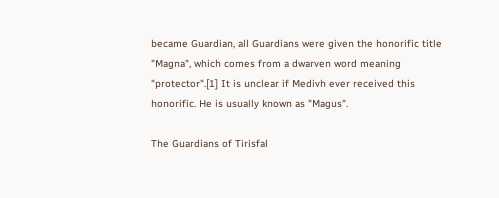became Guardian, all Guardians were given the honorific title "Magna", which comes from a dwarven word meaning "protector".[1] It is unclear if Medivh ever received this honorific. He is usually known as "Magus".

The Guardians of Tirisfal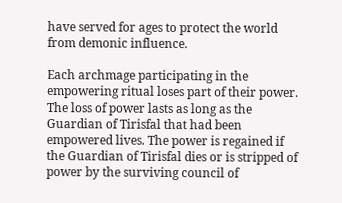have served for ages to protect the world from demonic influence.

Each archmage participating in the empowering ritual loses part of their power. The loss of power lasts as long as the Guardian of Tirisfal that had been empowered lives. The power is regained if the Guardian of Tirisfal dies or is stripped of power by the surviving council of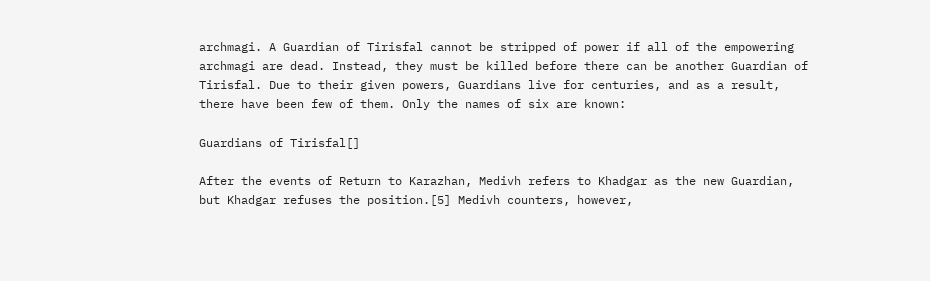archmagi. A Guardian of Tirisfal cannot be stripped of power if all of the empowering archmagi are dead. Instead, they must be killed before there can be another Guardian of Tirisfal. Due to their given powers, Guardians live for centuries, and as a result, there have been few of them. Only the names of six are known:

Guardians of Tirisfal[]

After the events of Return to Karazhan, Medivh refers to Khadgar as the new Guardian, but Khadgar refuses the position.[5] Medivh counters, however,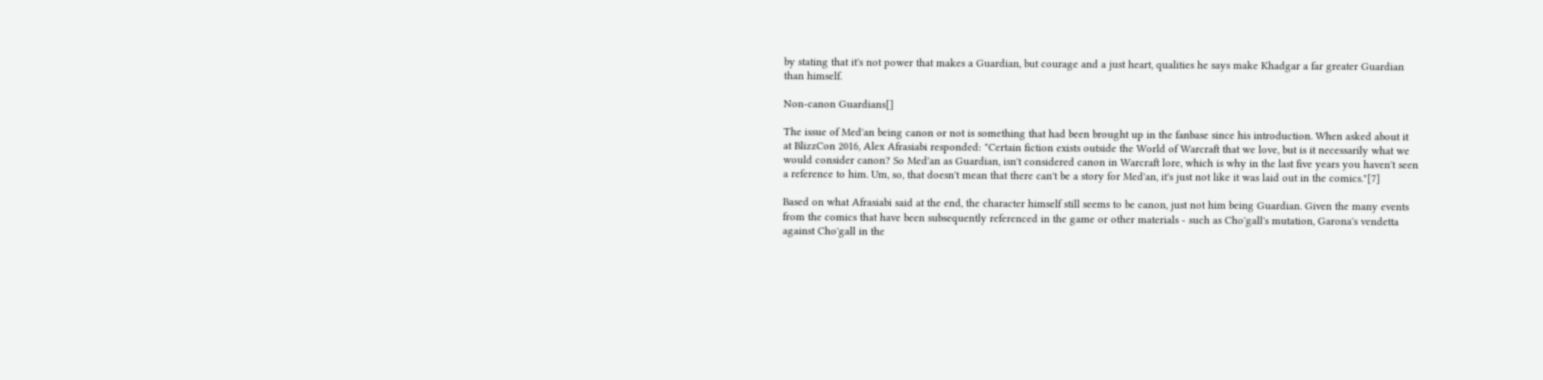by stating that it's not power that makes a Guardian, but courage and a just heart, qualities he says make Khadgar a far greater Guardian than himself.

Non-canon Guardians[]

The issue of Med'an being canon or not is something that had been brought up in the fanbase since his introduction. When asked about it at BlizzCon 2016, Alex Afrasiabi responded: "Certain fiction exists outside the World of Warcraft that we love, but is it necessarily what we would consider canon? So Med'an as Guardian, isn't considered canon in Warcraft lore, which is why in the last five years you haven't seen a reference to him. Um, so, that doesn't mean that there can't be a story for Med'an, it's just not like it was laid out in the comics."[7]

Based on what Afrasiabi said at the end, the character himself still seems to be canon, just not him being Guardian. Given the many events from the comics that have been subsequently referenced in the game or other materials - such as Cho'gall's mutation, Garona's vendetta against Cho'gall in the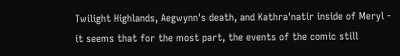Twilight Highlands, Aegwynn's death, and Kathra'natir inside of Meryl - it seems that for the most part, the events of the comic still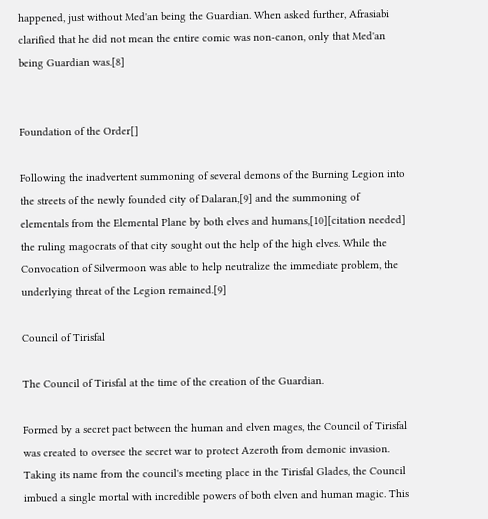happened, just without Med'an being the Guardian. When asked further, Afrasiabi clarified that he did not mean the entire comic was non-canon, only that Med'an being Guardian was.[8]


Foundation of the Order[]

Following the inadvertent summoning of several demons of the Burning Legion into the streets of the newly founded city of Dalaran,[9] and the summoning of elementals from the Elemental Plane by both elves and humans,[10][citation needed]  the ruling magocrats of that city sought out the help of the high elves. While the Convocation of Silvermoon was able to help neutralize the immediate problem, the underlying threat of the Legion remained.[9]

Council of Tirisfal

The Council of Tirisfal at the time of the creation of the Guardian.

Formed by a secret pact between the human and elven mages, the Council of Tirisfal was created to oversee the secret war to protect Azeroth from demonic invasion. Taking its name from the council's meeting place in the Tirisfal Glades, the Council imbued a single mortal with incredible powers of both elven and human magic. This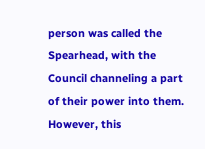person was called the Spearhead, with the Council channeling a part of their power into them. However, this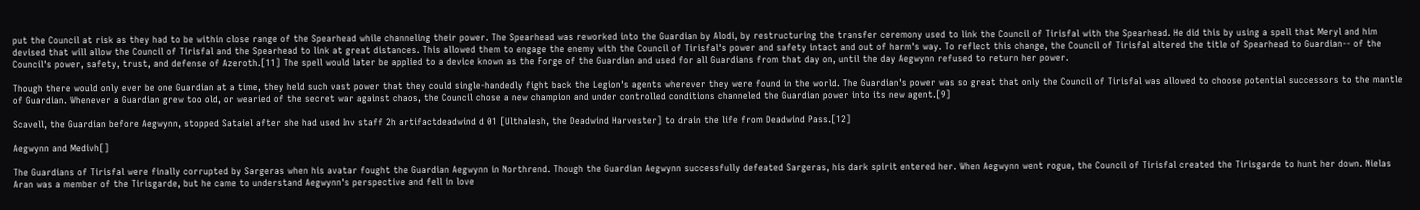put the Council at risk as they had to be within close range of the Spearhead while channeling their power. The Spearhead was reworked into the Guardian by Alodi, by restructuring the transfer ceremony used to link the Council of Tirisfal with the Spearhead. He did this by using a spell that Meryl and him devised that will allow the Council of Tirisfal and the Spearhead to link at great distances. This allowed them to engage the enemy with the Council of Tirisfal's power and safety intact and out of harm's way. To reflect this change, the Council of Tirisfal altered the title of Spearhead to Guardian-- of the Council's power, safety, trust, and defense of Azeroth.[11] The spell would later be applied to a device known as the Forge of the Guardian and used for all Guardians from that day on, until the day Aegwynn refused to return her power.

Though there would only ever be one Guardian at a time, they held such vast power that they could single-handedly fight back the Legion's agents wherever they were found in the world. The Guardian's power was so great that only the Council of Tirisfal was allowed to choose potential successors to the mantle of Guardian. Whenever a Guardian grew too old, or wearied of the secret war against chaos, the Council chose a new champion and under controlled conditions channeled the Guardian power into its new agent.[9]

Scavell, the Guardian before Aegwynn, stopped Sataiel after she had used Inv staff 2h artifactdeadwind d 01 [Ulthalesh, the Deadwind Harvester] to drain the life from Deadwind Pass.[12]

Aegwynn and Medivh[]

The Guardians of Tirisfal were finally corrupted by Sargeras when his avatar fought the Guardian Aegwynn in Northrend. Though the Guardian Aegwynn successfully defeated Sargeras, his dark spirit entered her. When Aegwynn went rogue, the Council of Tirisfal created the Tirisgarde to hunt her down. Nielas Aran was a member of the Tirisgarde, but he came to understand Aegwynn's perspective and fell in love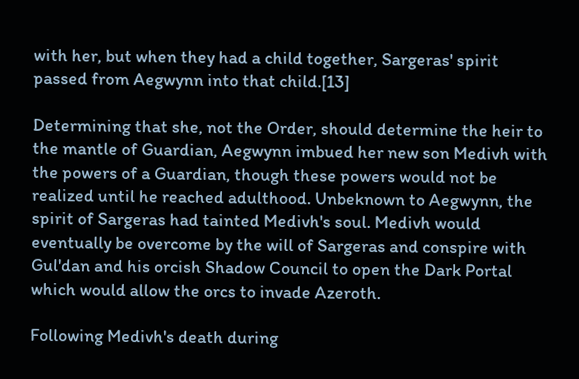with her, but when they had a child together, Sargeras' spirit passed from Aegwynn into that child.[13]

Determining that she, not the Order, should determine the heir to the mantle of Guardian, Aegwynn imbued her new son Medivh with the powers of a Guardian, though these powers would not be realized until he reached adulthood. Unbeknown to Aegwynn, the spirit of Sargeras had tainted Medivh's soul. Medivh would eventually be overcome by the will of Sargeras and conspire with Gul'dan and his orcish Shadow Council to open the Dark Portal which would allow the orcs to invade Azeroth.

Following Medivh's death during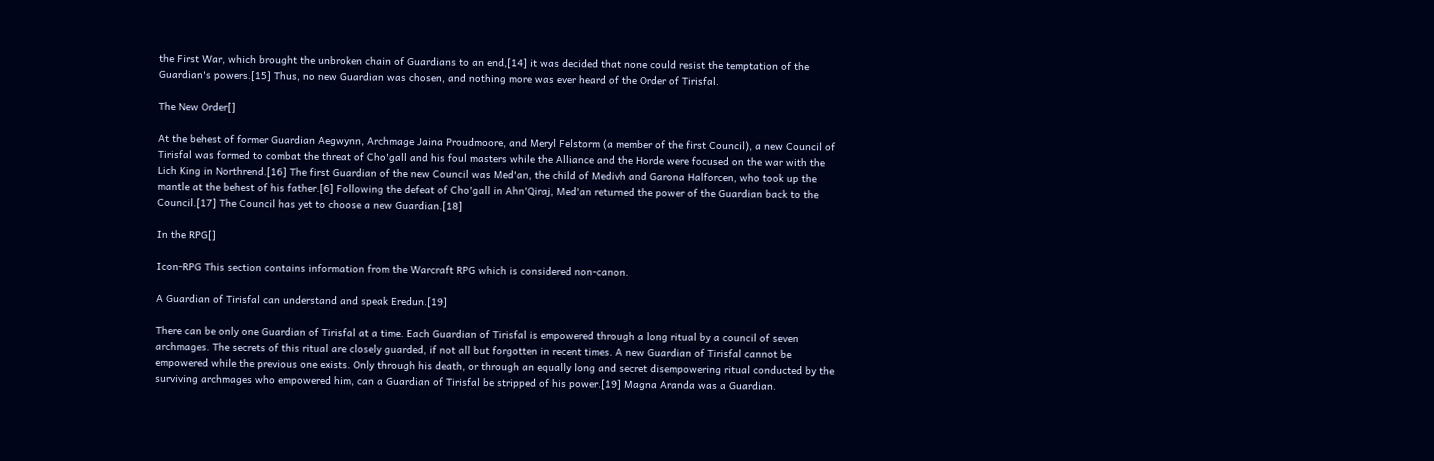the First War, which brought the unbroken chain of Guardians to an end,[14] it was decided that none could resist the temptation of the Guardian's powers.[15] Thus, no new Guardian was chosen, and nothing more was ever heard of the Order of Tirisfal.

The New Order[]

At the behest of former Guardian Aegwynn, Archmage Jaina Proudmoore, and Meryl Felstorm (a member of the first Council), a new Council of Tirisfal was formed to combat the threat of Cho'gall and his foul masters while the Alliance and the Horde were focused on the war with the Lich King in Northrend.[16] The first Guardian of the new Council was Med'an, the child of Medivh and Garona Halforcen, who took up the mantle at the behest of his father.[6] Following the defeat of Cho'gall in Ahn'Qiraj, Med'an returned the power of the Guardian back to the Council.[17] The Council has yet to choose a new Guardian.[18]

In the RPG[]

Icon-RPG This section contains information from the Warcraft RPG which is considered non-canon.

A Guardian of Tirisfal can understand and speak Eredun.[19]

There can be only one Guardian of Tirisfal at a time. Each Guardian of Tirisfal is empowered through a long ritual by a council of seven archmages. The secrets of this ritual are closely guarded, if not all but forgotten in recent times. A new Guardian of Tirisfal cannot be empowered while the previous one exists. Only through his death, or through an equally long and secret disempowering ritual conducted by the surviving archmages who empowered him, can a Guardian of Tirisfal be stripped of his power.[19] Magna Aranda was a Guardian.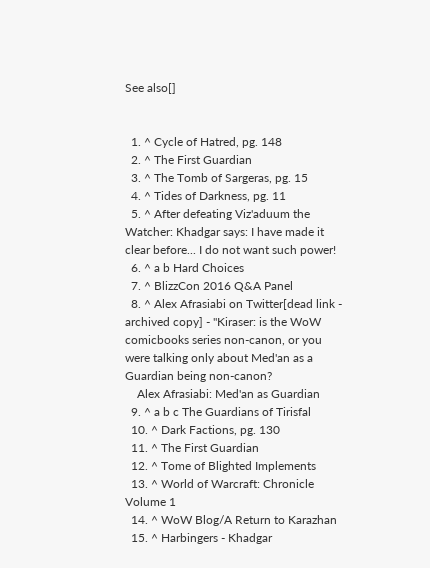See also[]


  1. ^ Cycle of Hatred, pg. 148
  2. ^ The First Guardian
  3. ^ The Tomb of Sargeras, pg. 15
  4. ^ Tides of Darkness, pg. 11
  5. ^ After defeating Viz'aduum the Watcher: Khadgar says: I have made it clear before... I do not want such power!
  6. ^ a b Hard Choices
  7. ^ BlizzCon 2016 Q&A Panel
  8. ^ Alex Afrasiabi on Twitter[dead link - archived copy] - "Kiraser: is the WoW comicbooks series non-canon, or you were talking only about Med'an as a Guardian being non-canon?
    Alex Afrasiabi: Med'an as Guardian
  9. ^ a b c The Guardians of Tirisfal
  10. ^ Dark Factions, pg. 130
  11. ^ The First Guardian
  12. ^ Tome of Blighted Implements
  13. ^ World of Warcraft: Chronicle Volume 1
  14. ^ WoW Blog/A Return to Karazhan
  15. ^ Harbingers - Khadgar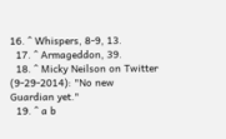16. ^ Whispers, 8-9, 13.
  17. ^ Armageddon, 39.
  18. ^ Micky Neilson on Twitter (9-29-2014): "No new Guardian yet."
  19. ^ a b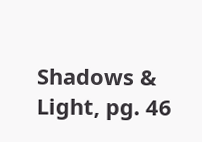Shadows & Light, pg. 46